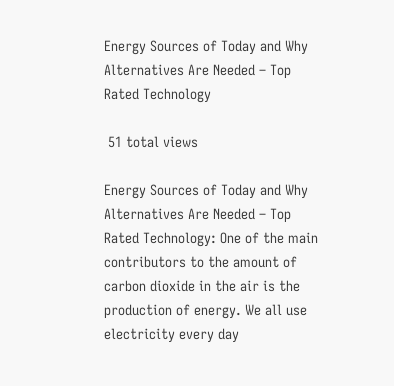Energy Sources of Today and Why Alternatives Are Needed – Top Rated Technology

 51 total views

Energy Sources of Today and Why Alternatives Are Needed – Top Rated Technology: One of the main contributors to the amount of carbon dioxide in the air is the production of energy. We all use electricity every day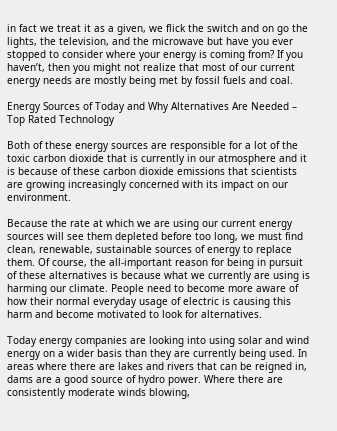in fact we treat it as a given, we flick the switch and on go the lights, the television, and the microwave but have you ever stopped to consider where your energy is coming from? If you haven’t, then you might not realize that most of our current energy needs are mostly being met by fossil fuels and coal.

Energy Sources of Today and Why Alternatives Are Needed – Top Rated Technology

Both of these energy sources are responsible for a lot of the toxic carbon dioxide that is currently in our atmosphere and it is because of these carbon dioxide emissions that scientists are growing increasingly concerned with its impact on our environment.

Because the rate at which we are using our current energy sources will see them depleted before too long, we must find clean, renewable, sustainable sources of energy to replace them. Of course, the all-important reason for being in pursuit of these alternatives is because what we currently are using is harming our climate. People need to become more aware of how their normal everyday usage of electric is causing this harm and become motivated to look for alternatives.

Today energy companies are looking into using solar and wind energy on a wider basis than they are currently being used. In areas where there are lakes and rivers that can be reigned in, dams are a good source of hydro power. Where there are consistently moderate winds blowing,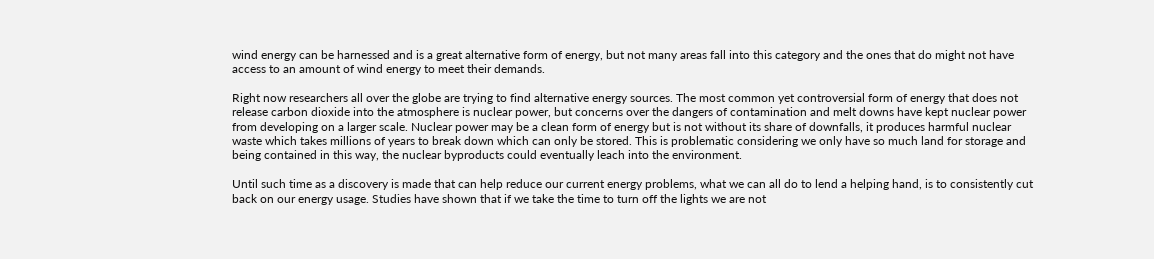wind energy can be harnessed and is a great alternative form of energy, but not many areas fall into this category and the ones that do might not have access to an amount of wind energy to meet their demands.

Right now researchers all over the globe are trying to find alternative energy sources. The most common yet controversial form of energy that does not release carbon dioxide into the atmosphere is nuclear power, but concerns over the dangers of contamination and melt downs have kept nuclear power from developing on a larger scale. Nuclear power may be a clean form of energy but is not without its share of downfalls, it produces harmful nuclear waste which takes millions of years to break down which can only be stored. This is problematic considering we only have so much land for storage and being contained in this way, the nuclear byproducts could eventually leach into the environment.

Until such time as a discovery is made that can help reduce our current energy problems, what we can all do to lend a helping hand, is to consistently cut back on our energy usage. Studies have shown that if we take the time to turn off the lights we are not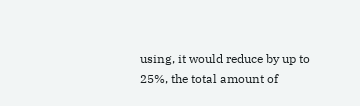using, it would reduce by up to 25%, the total amount of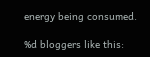energy being consumed.

%d bloggers like this: